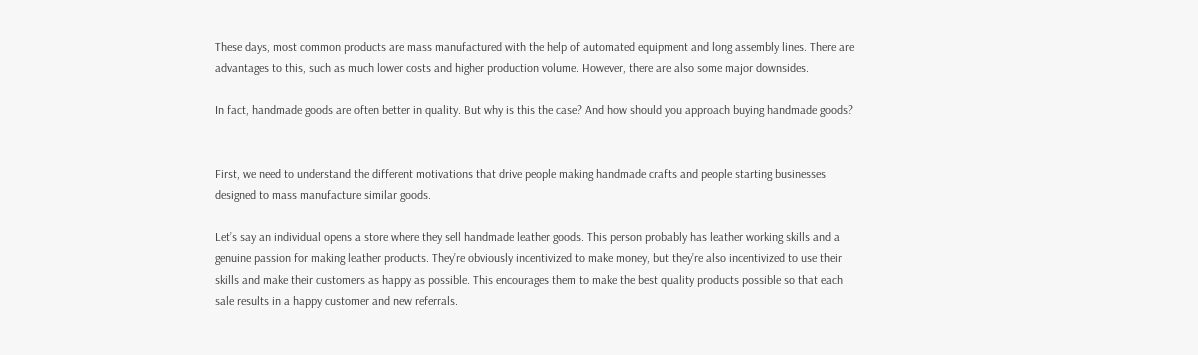These days, most common products are mass manufactured with the help of automated equipment and long assembly lines. There are advantages to this, such as much lower costs and higher production volume. However, there are also some major downsides.

In fact, handmade goods are often better in quality. But why is this the case? And how should you approach buying handmade goods?


First, we need to understand the different motivations that drive people making handmade crafts and people starting businesses designed to mass manufacture similar goods.

Let’s say an individual opens a store where they sell handmade leather goods. This person probably has leather working skills and a genuine passion for making leather products. They’re obviously incentivized to make money, but they’re also incentivized to use their skills and make their customers as happy as possible. This encourages them to make the best quality products possible so that each sale results in a happy customer and new referrals.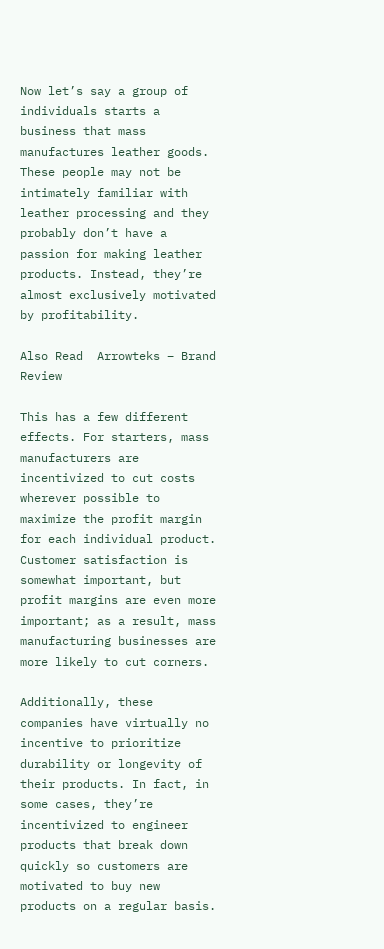Now let’s say a group of individuals starts a business that mass manufactures leather goods. These people may not be intimately familiar with leather processing and they probably don’t have a passion for making leather products. Instead, they’re almost exclusively motivated by profitability.

Also Read  Arrowteks – Brand Review

This has a few different effects. For starters, mass manufacturers are incentivized to cut costs wherever possible to maximize the profit margin for each individual product. Customer satisfaction is somewhat important, but profit margins are even more important; as a result, mass manufacturing businesses are more likely to cut corners.

Additionally, these companies have virtually no incentive to prioritize durability or longevity of their products. In fact, in some cases, they’re incentivized to engineer products that break down quickly so customers are motivated to buy new products on a regular basis.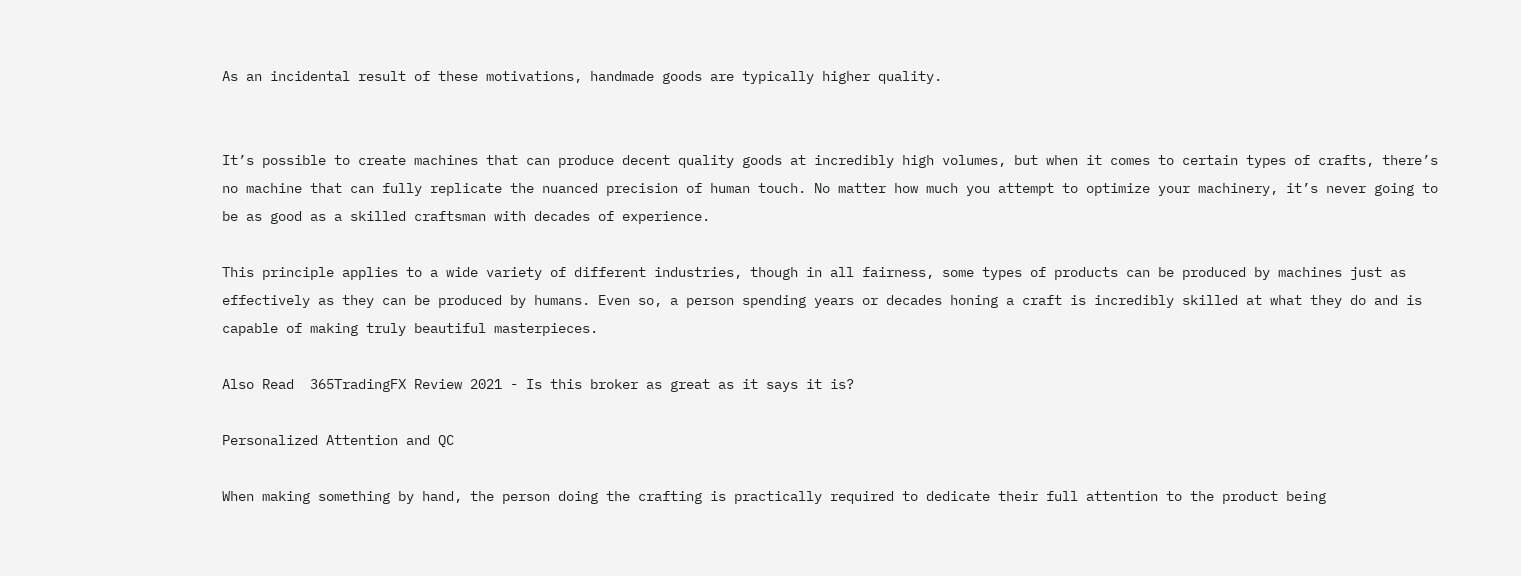As an incidental result of these motivations, handmade goods are typically higher quality.


It’s possible to create machines that can produce decent quality goods at incredibly high volumes, but when it comes to certain types of crafts, there’s no machine that can fully replicate the nuanced precision of human touch. No matter how much you attempt to optimize your machinery, it’s never going to be as good as a skilled craftsman with decades of experience.

This principle applies to a wide variety of different industries, though in all fairness, some types of products can be produced by machines just as effectively as they can be produced by humans. Even so, a person spending years or decades honing a craft is incredibly skilled at what they do and is capable of making truly beautiful masterpieces.

Also Read  365TradingFX Review 2021 - Is this broker as great as it says it is?

Personalized Attention and QC

When making something by hand, the person doing the crafting is practically required to dedicate their full attention to the product being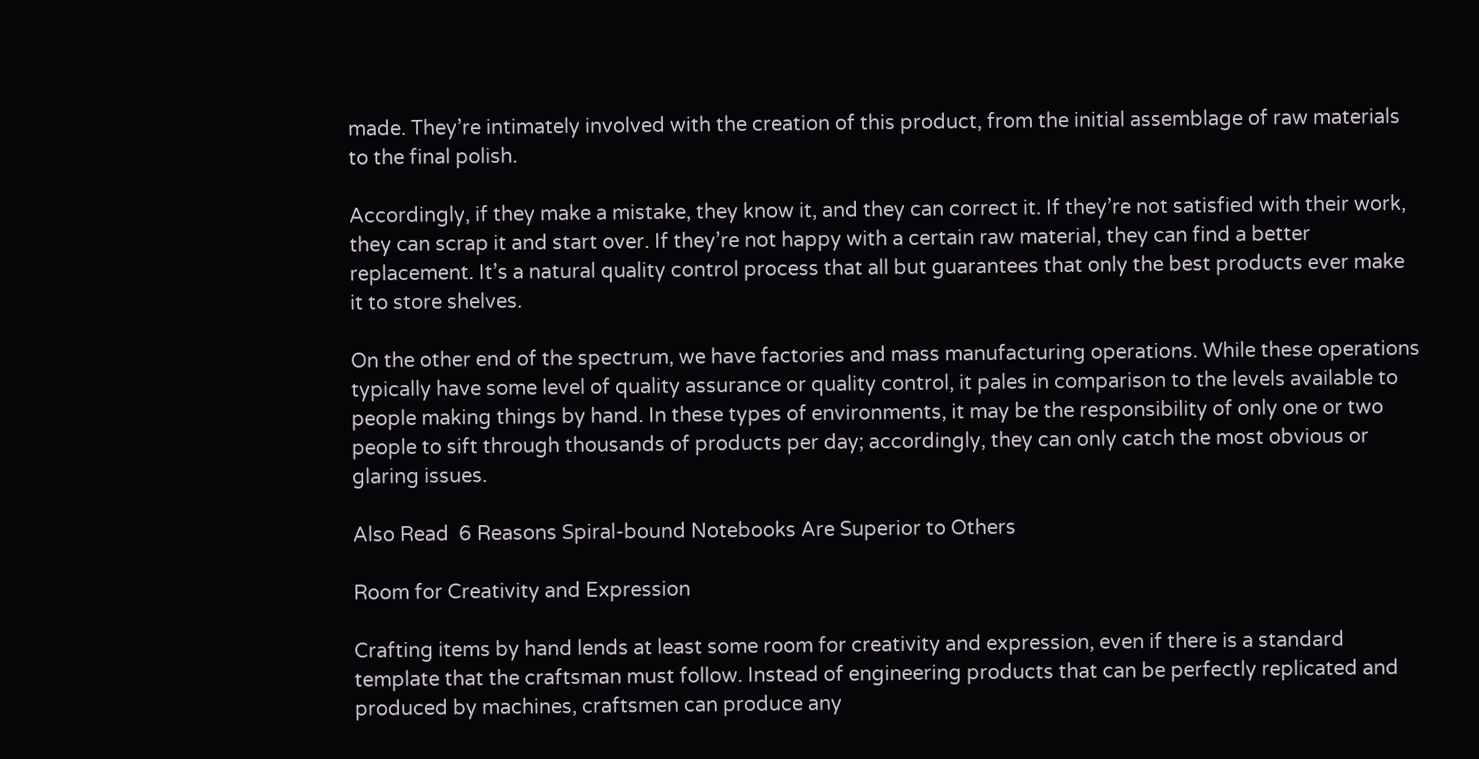made. They’re intimately involved with the creation of this product, from the initial assemblage of raw materials to the final polish.

Accordingly, if they make a mistake, they know it, and they can correct it. If they’re not satisfied with their work, they can scrap it and start over. If they’re not happy with a certain raw material, they can find a better replacement. It’s a natural quality control process that all but guarantees that only the best products ever make it to store shelves.

On the other end of the spectrum, we have factories and mass manufacturing operations. While these operations typically have some level of quality assurance or quality control, it pales in comparison to the levels available to people making things by hand. In these types of environments, it may be the responsibility of only one or two people to sift through thousands of products per day; accordingly, they can only catch the most obvious or glaring issues.

Also Read  6 Reasons Spiral-bound Notebooks Are Superior to Others

Room for Creativity and Expression

Crafting items by hand lends at least some room for creativity and expression, even if there is a standard template that the craftsman must follow. Instead of engineering products that can be perfectly replicated and produced by machines, craftsmen can produce any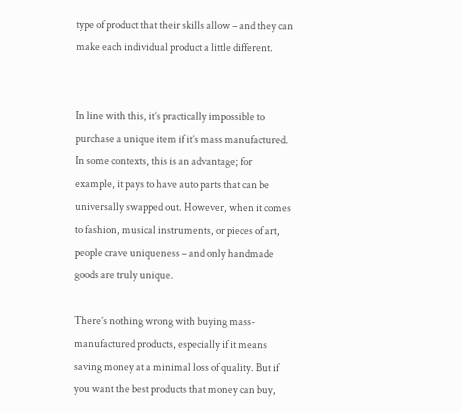type of product that their skills allow – and they can make each individual product a little different.


In line with this, it’s practically impossible to purchase a unique item if it’s mass manufactured. In some contexts, this is an advantage; for example, it pays to have auto parts that can be universally swapped out. However, when it comes to fashion, musical instruments, or pieces of art, people crave uniqueness – and only handmade goods are truly unique.

There’s nothing wrong with buying mass-manufactured products, especially if it means saving money at a minimal loss of quality. But if you want the best products that money can buy,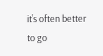it’s often better to go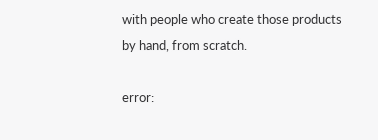with people who create those products by hand, from scratch.

error: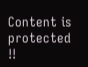Content is protected !!